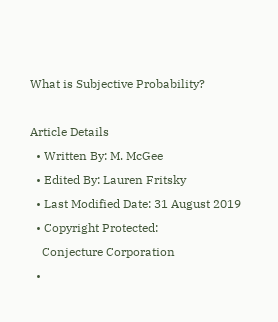What is Subjective Probability?

Article Details
  • Written By: M. McGee
  • Edited By: Lauren Fritsky
  • Last Modified Date: 31 August 2019
  • Copyright Protected:
    Conjecture Corporation
  •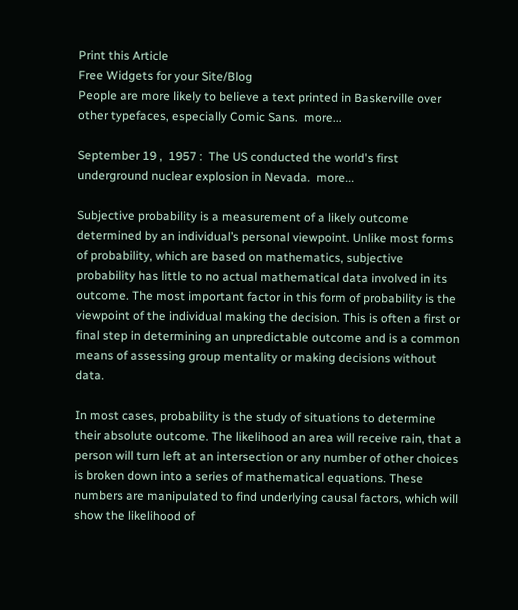Print this Article
Free Widgets for your Site/Blog
People are more likely to believe a text printed in Baskerville over other typefaces, especially Comic Sans.  more...

September 19 ,  1957 :  The US conducted the world's first underground nuclear explosion in Nevada.  more...

Subjective probability is a measurement of a likely outcome determined by an individual’s personal viewpoint. Unlike most forms of probability, which are based on mathematics, subjective probability has little to no actual mathematical data involved in its outcome. The most important factor in this form of probability is the viewpoint of the individual making the decision. This is often a first or final step in determining an unpredictable outcome and is a common means of assessing group mentality or making decisions without data.

In most cases, probability is the study of situations to determine their absolute outcome. The likelihood an area will receive rain, that a person will turn left at an intersection or any number of other choices is broken down into a series of mathematical equations. These numbers are manipulated to find underlying causal factors, which will show the likelihood of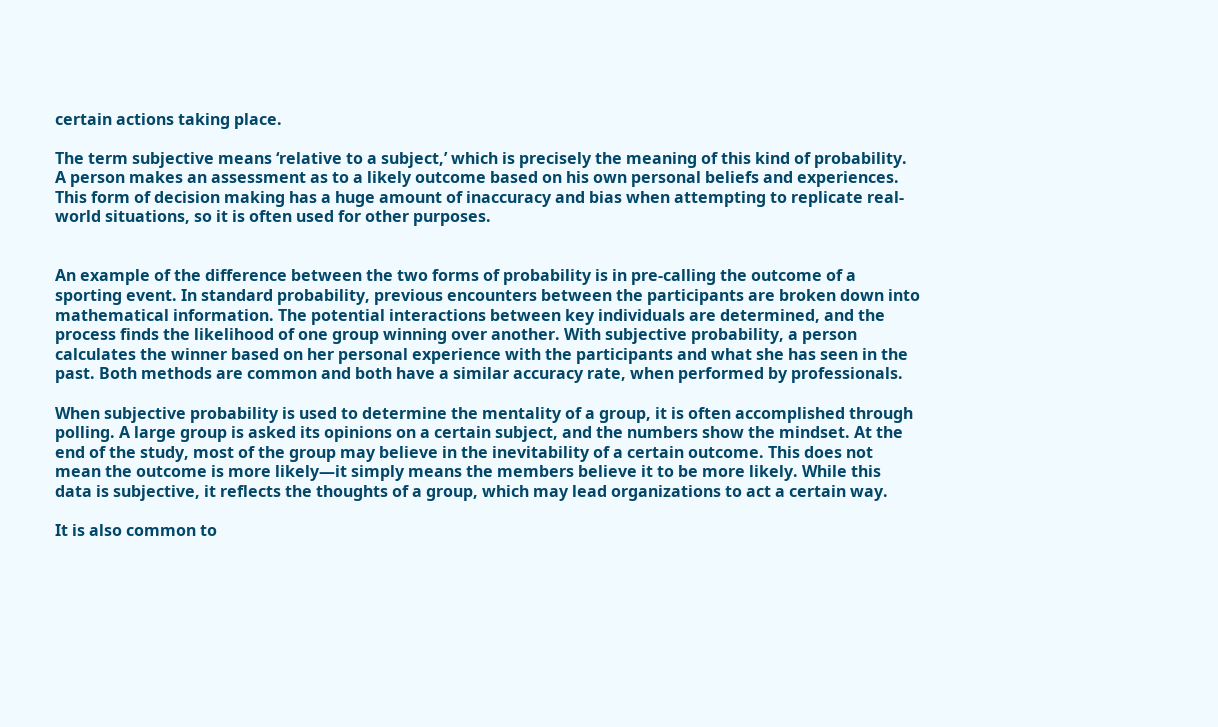certain actions taking place.

The term subjective means ‘relative to a subject,’ which is precisely the meaning of this kind of probability. A person makes an assessment as to a likely outcome based on his own personal beliefs and experiences. This form of decision making has a huge amount of inaccuracy and bias when attempting to replicate real-world situations, so it is often used for other purposes.


An example of the difference between the two forms of probability is in pre-calling the outcome of a sporting event. In standard probability, previous encounters between the participants are broken down into mathematical information. The potential interactions between key individuals are determined, and the process finds the likelihood of one group winning over another. With subjective probability, a person calculates the winner based on her personal experience with the participants and what she has seen in the past. Both methods are common and both have a similar accuracy rate, when performed by professionals.

When subjective probability is used to determine the mentality of a group, it is often accomplished through polling. A large group is asked its opinions on a certain subject, and the numbers show the mindset. At the end of the study, most of the group may believe in the inevitability of a certain outcome. This does not mean the outcome is more likely—it simply means the members believe it to be more likely. While this data is subjective, it reflects the thoughts of a group, which may lead organizations to act a certain way.

It is also common to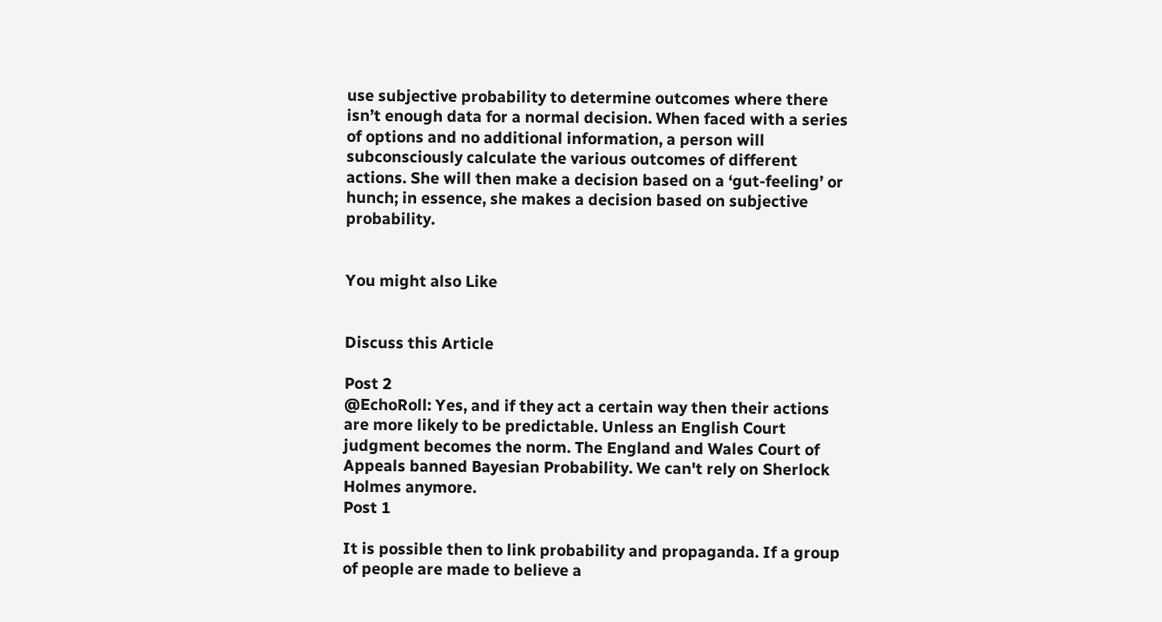use subjective probability to determine outcomes where there isn’t enough data for a normal decision. When faced with a series of options and no additional information, a person will subconsciously calculate the various outcomes of different actions. She will then make a decision based on a ‘gut-feeling’ or hunch; in essence, she makes a decision based on subjective probability.


You might also Like


Discuss this Article

Post 2
@EchoRoll: Yes, and if they act a certain way then their actions are more likely to be predictable. Unless an English Court judgment becomes the norm. The England and Wales Court of Appeals banned Bayesian Probability. We can't rely on Sherlock Holmes anymore.
Post 1

It is possible then to link probability and propaganda. If a group of people are made to believe a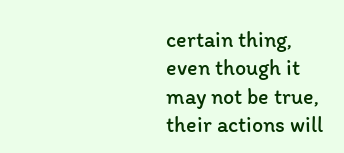certain thing, even though it may not be true, their actions will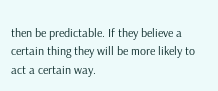then be predictable. If they believe a certain thing they will be more likely to act a certain way.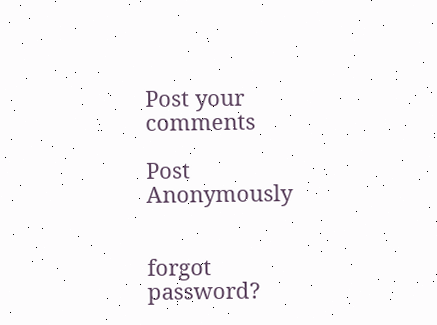Post your comments

Post Anonymously


forgot password?